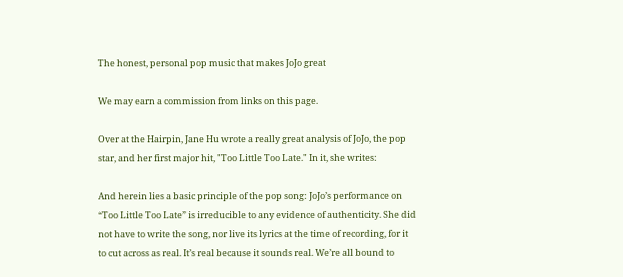The honest, personal pop music that makes JoJo great

We may earn a commission from links on this page.

Over at the Hairpin, Jane Hu wrote a really great analysis of JoJo, the pop star, and her first major hit, "Too Little Too Late." In it, she writes:

And herein lies a basic principle of the pop song: JoJo’s performance on “Too Little Too Late” is irreducible to any evidence of authenticity. She did not have to write the song, nor live its lyrics at the time of recording, for it to cut across as real. It’s real because it sounds real. We’re all bound to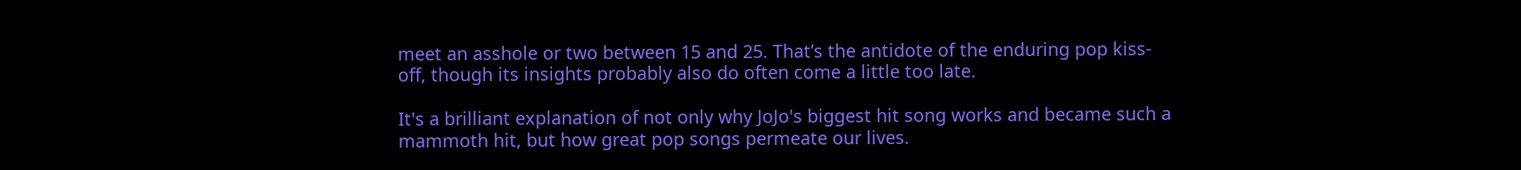meet an asshole or two between 15 and 25. That’s the antidote of the enduring pop kiss-off, though its insights probably also do often come a little too late.

It's a brilliant explanation of not only why JoJo's biggest hit song works and became such a mammoth hit, but how great pop songs permeate our lives.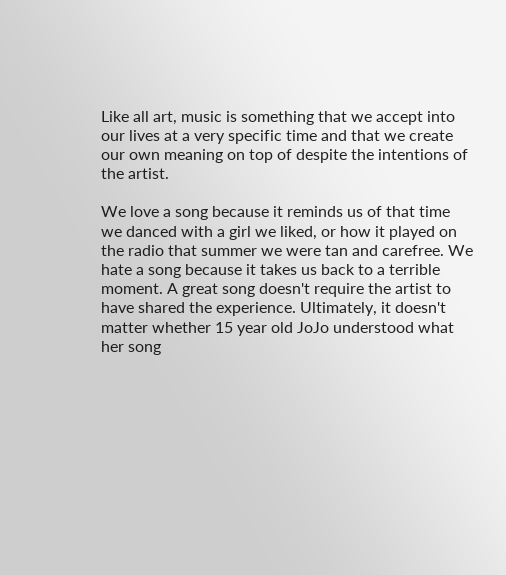Like all art, music is something that we accept into our lives at a very specific time and that we create our own meaning on top of despite the intentions of the artist.

We love a song because it reminds us of that time we danced with a girl we liked, or how it played on the radio that summer we were tan and carefree. We hate a song because it takes us back to a terrible moment. A great song doesn't require the artist to have shared the experience. Ultimately, it doesn't matter whether 15 year old JoJo understood what her song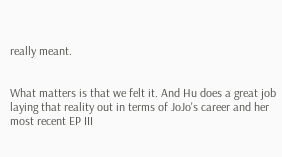really meant.


What matters is that we felt it. And Hu does a great job laying that reality out in terms of JoJo's career and her most recent EP III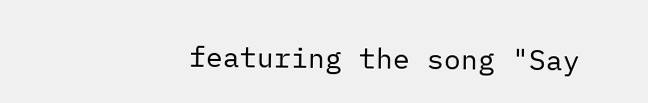featuring the song "Say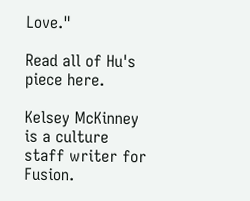Love."

Read all of Hu's piece here.

Kelsey McKinney is a culture staff writer for Fusion.